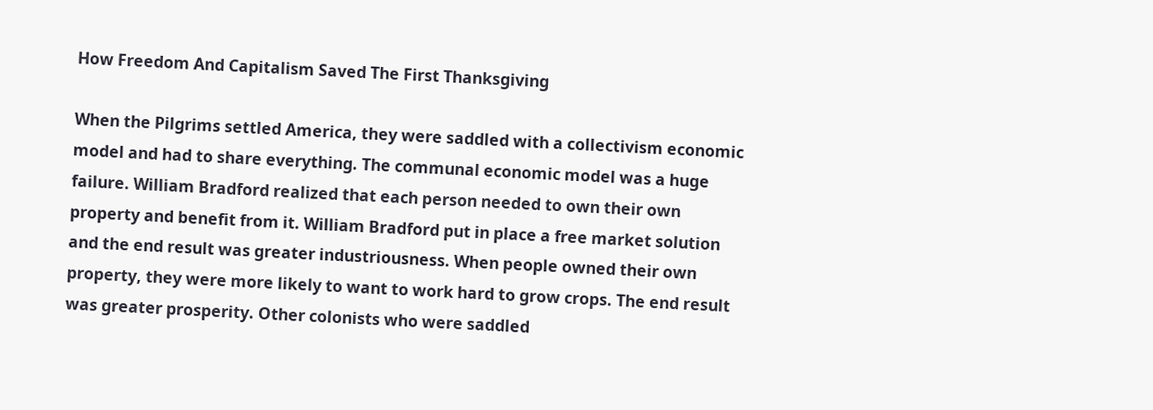How Freedom And Capitalism Saved The First Thanksgiving

When the Pilgrims settled America, they were saddled with a collectivism economic model and had to share everything. The communal economic model was a huge failure. William Bradford realized that each person needed to own their own property and benefit from it. William Bradford put in place a free market solution and the end result was greater industriousness. When people owned their own property, they were more likely to want to work hard to grow crops. The end result was greater prosperity. Other colonists who were saddled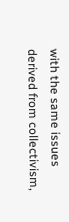with the same issues derived from collectivism,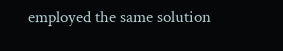employed the same solution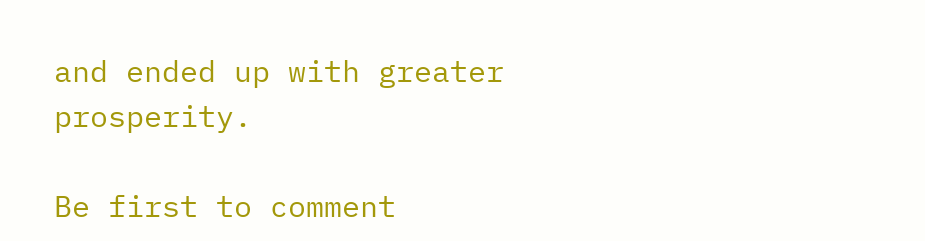and ended up with greater prosperity.

Be first to comment